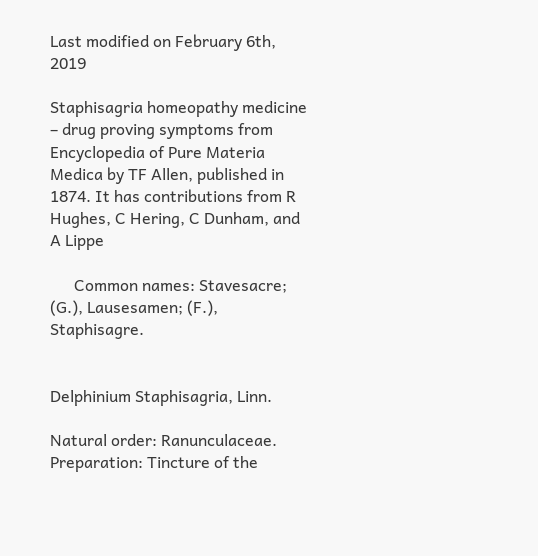Last modified on February 6th, 2019

Staphisagria homeopathy medicine – drug proving symptoms from Encyclopedia of Pure Materia Medica by TF Allen, published in 1874. It has contributions from R Hughes, C Hering, C Dunham, and A Lippe

      Common names: Stavesacre; (G.), Lausesamen; (F.), Staphisagre.


Delphinium Staphisagria, Linn.

Natural order: Ranunculaceae. Preparation: Tincture of the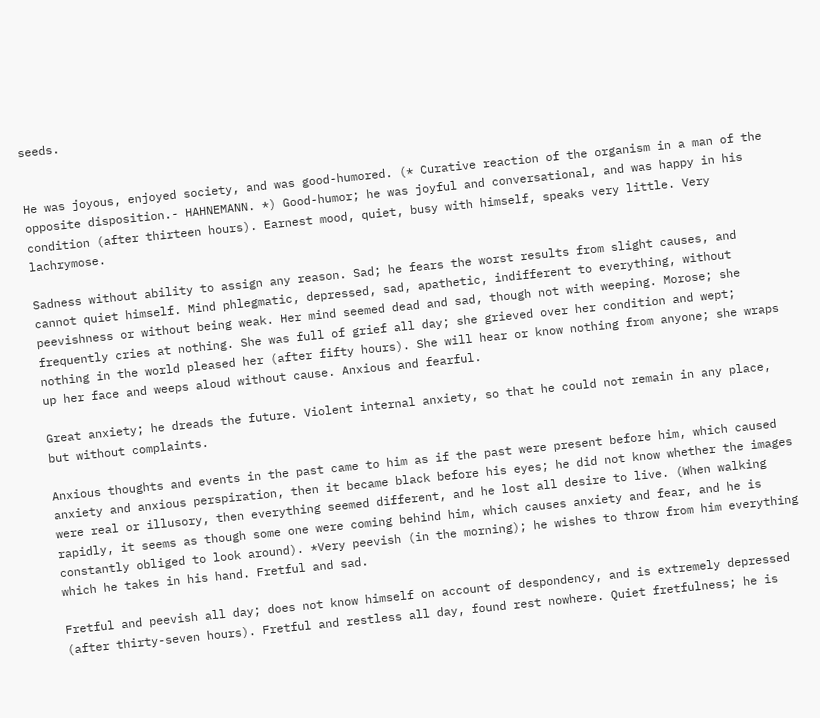seeds.


He was joyous, enjoyed society, and was good-humored. (* Curative reaction of the organism in a man of the opposite disposition.- HAHNEMANN. *) Good-humor; he was joyful and conversational, and was happy in his condition (after thirteen hours). Earnest mood, quiet, busy with himself, speaks very little. Very lachrymose.

Sadness without ability to assign any reason. Sad; he fears the worst results from slight causes, and cannot quiet himself. Mind phlegmatic, depressed, sad, apathetic, indifferent to everything, without peevishness or without being weak. Her mind seemed dead and sad, though not with weeping. Morose; she frequently cries at nothing. She was full of grief all day; she grieved over her condition and wept; nothing in the world pleased her (after fifty hours). She will hear or know nothing from anyone; she wraps up her face and weeps aloud without cause. Anxious and fearful.

Great anxiety; he dreads the future. Violent internal anxiety, so that he could not remain in any place, but without complaints.

Anxious thoughts and events in the past came to him as if the past were present before him, which caused anxiety and anxious perspiration, then it became black before his eyes; he did not know whether the images were real or illusory, then everything seemed different, and he lost all desire to live. (When walking rapidly, it seems as though some one were coming behind him, which causes anxiety and fear, and he is constantly obliged to look around). *Very peevish (in the morning); he wishes to throw from him everything which he takes in his hand. Fretful and sad.

Fretful and peevish all day; does not know himself on account of despondency, and is extremely depressed (after thirty-seven hours). Fretful and restless all day, found rest nowhere. Quiet fretfulness; he is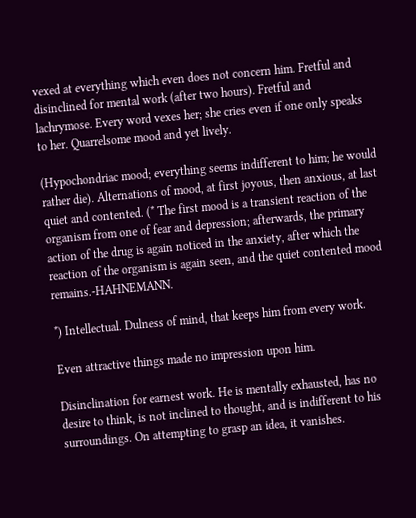vexed at everything which even does not concern him. Fretful and disinclined for mental work (after two hours). Fretful and lachrymose. Every word vexes her; she cries even if one only speaks to her. Quarrelsome mood and yet lively.

(Hypochondriac mood; everything seems indifferent to him; he would rather die). Alternations of mood, at first joyous, then anxious, at last quiet and contented. (* The first mood is a transient reaction of the organism from one of fear and depression; afterwards, the primary action of the drug is again noticed in the anxiety, after which the reaction of the organism is again seen, and the quiet contented mood remains.-HAHNEMANN.

*) Intellectual. Dulness of mind, that keeps him from every work.

Even attractive things made no impression upon him.

Disinclination for earnest work. He is mentally exhausted, has no desire to think, is not inclined to thought, and is indifferent to his surroundings. On attempting to grasp an idea, it vanishes.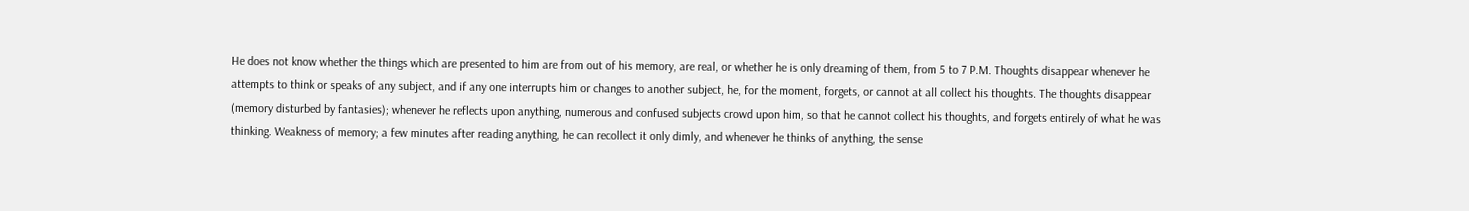He does not know whether the things which are presented to him are from out of his memory, are real, or whether he is only dreaming of them, from 5 to 7 P.M. Thoughts disappear whenever he attempts to think or speaks of any subject, and if any one interrupts him or changes to another subject, he, for the moment, forgets, or cannot at all collect his thoughts. The thoughts disappear (memory disturbed by fantasies); whenever he reflects upon anything, numerous and confused subjects crowd upon him, so that he cannot collect his thoughts, and forgets entirely of what he was thinking. Weakness of memory; a few minutes after reading anything, he can recollect it only dimly, and whenever he thinks of anything, the sense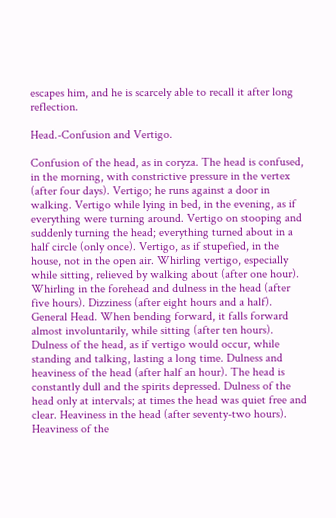escapes him, and he is scarcely able to recall it after long reflection.

Head.-Confusion and Vertigo.

Confusion of the head, as in coryza. The head is confused, in the morning, with constrictive pressure in the vertex (after four days). Vertigo; he runs against a door in walking. Vertigo while lying in bed, in the evening, as if everything were turning around. Vertigo on stooping and suddenly turning the head; everything turned about in a half circle (only once). Vertigo, as if stupefied, in the house, not in the open air. Whirling vertigo, especially while sitting, relieved by walking about (after one hour). Whirling in the forehead and dulness in the head (after five hours). Dizziness (after eight hours and a half). General Head. When bending forward, it falls forward almost involuntarily, while sitting (after ten hours). Dulness of the head, as if vertigo would occur, while standing and talking, lasting a long time. Dulness and heaviness of the head (after half an hour). The head is constantly dull and the spirits depressed. Dulness of the head only at intervals; at times the head was quiet free and clear. Heaviness in the head (after seventy-two hours). Heaviness of the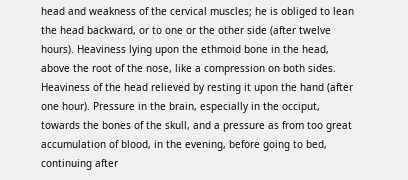head and weakness of the cervical muscles; he is obliged to lean the head backward, or to one or the other side (after twelve hours). Heaviness lying upon the ethmoid bone in the head, above the root of the nose, like a compression on both sides. Heaviness of the head relieved by resting it upon the hand (after one hour). Pressure in the brain, especially in the occiput, towards the bones of the skull, and a pressure as from too great accumulation of blood, in the evening, before going to bed, continuing after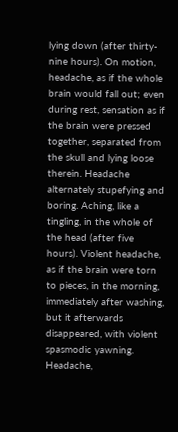lying down (after thirty- nine hours). On motion, headache, as if the whole brain would fall out; even during rest, sensation as if the brain were pressed together, separated from the skull and lying loose therein. Headache alternately stupefying and boring. Aching, like a tingling, in the whole of the head (after five hours). Violent headache, as if the brain were torn to pieces, in the morning, immediately after washing, but it afterwards disappeared, with violent spasmodic yawning. Headache,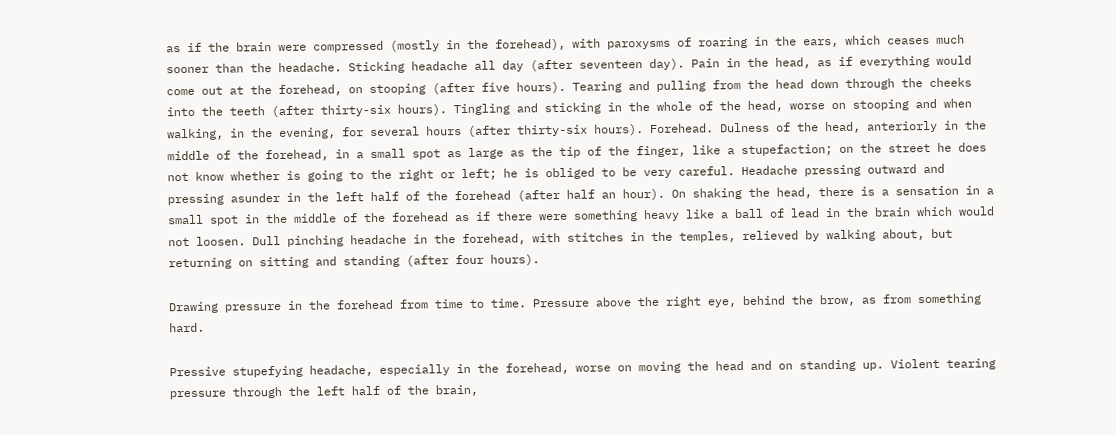as if the brain were compressed (mostly in the forehead), with paroxysms of roaring in the ears, which ceases much sooner than the headache. Sticking headache all day (after seventeen day). Pain in the head, as if everything would come out at the forehead, on stooping (after five hours). Tearing and pulling from the head down through the cheeks into the teeth (after thirty-six hours). Tingling and sticking in the whole of the head, worse on stooping and when walking, in the evening, for several hours (after thirty-six hours). Forehead. Dulness of the head, anteriorly in the middle of the forehead, in a small spot as large as the tip of the finger, like a stupefaction; on the street he does not know whether is going to the right or left; he is obliged to be very careful. Headache pressing outward and pressing asunder in the left half of the forehead (after half an hour). On shaking the head, there is a sensation in a small spot in the middle of the forehead as if there were something heavy like a ball of lead in the brain which would not loosen. Dull pinching headache in the forehead, with stitches in the temples, relieved by walking about, but returning on sitting and standing (after four hours).

Drawing pressure in the forehead from time to time. Pressure above the right eye, behind the brow, as from something hard.

Pressive stupefying headache, especially in the forehead, worse on moving the head and on standing up. Violent tearing pressure through the left half of the brain,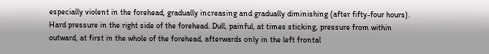especially violent in the forehead, gradually increasing and gradually diminishing (after fifty-four hours). Hard pressure in the right side of the forehead. Dull, painful, at times sticking, pressure from within outward, at first in the whole of the forehead, afterwards only in the left frontal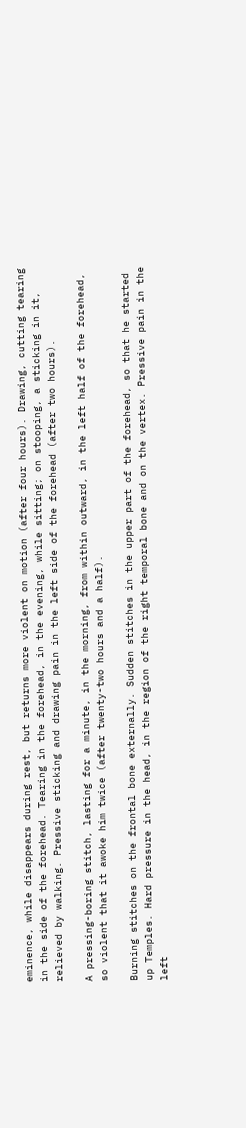eminence, while disappears during rest, but returns more violent on motion (after four hours). Drawing, cutting tearing in the side of the forehead. Tearing in the forehead, in the evening, while sitting; on stooping, a sticking in it, relieved by walking. Pressive sticking and drawing pain in the left side of the forehead (after two hours).

A pressing-boring stitch, lasting for a minute, in the morning, from within outward, in the left half of the forehead, so violent that it awoke him twice (after twenty-two hours and a half).

Burning stitches on the frontal bone externally. Sudden stitches in the upper part of the forehead, so that he started up Temples. Hard pressure in the head, in the region of the right temporal bone and on the vertex. Pressive pain in the left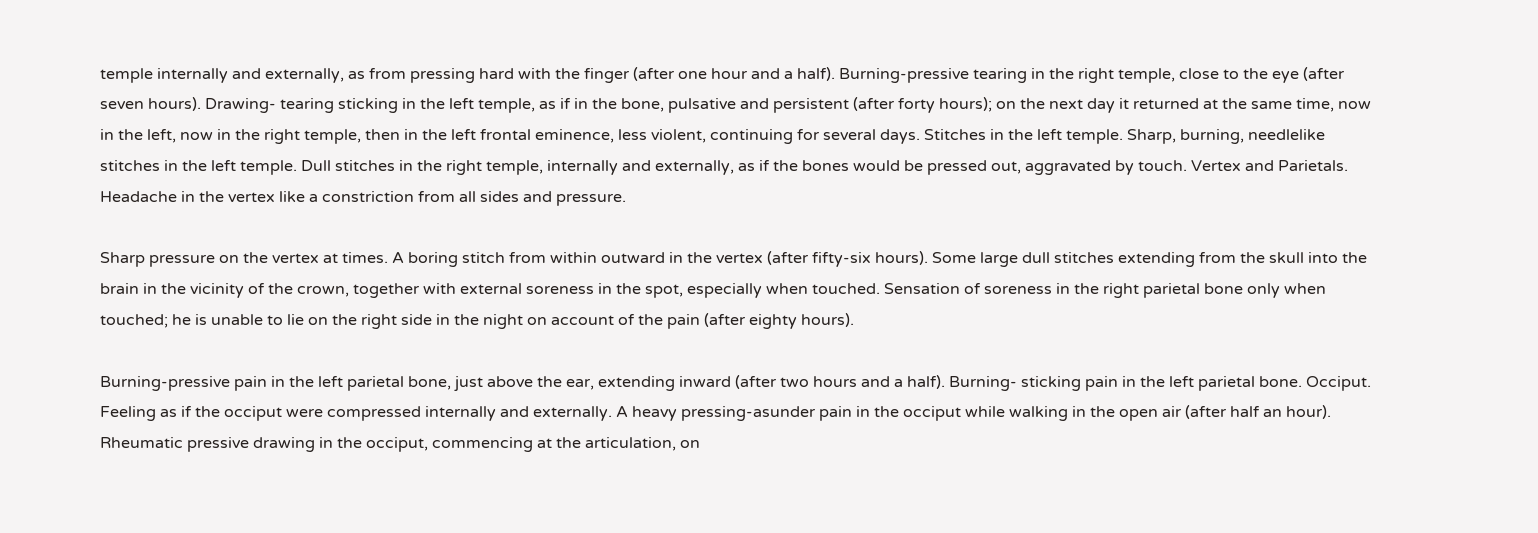temple internally and externally, as from pressing hard with the finger (after one hour and a half). Burning-pressive tearing in the right temple, close to the eye (after seven hours). Drawing- tearing sticking in the left temple, as if in the bone, pulsative and persistent (after forty hours); on the next day it returned at the same time, now in the left, now in the right temple, then in the left frontal eminence, less violent, continuing for several days. Stitches in the left temple. Sharp, burning, needlelike stitches in the left temple. Dull stitches in the right temple, internally and externally, as if the bones would be pressed out, aggravated by touch. Vertex and Parietals. Headache in the vertex like a constriction from all sides and pressure.

Sharp pressure on the vertex at times. A boring stitch from within outward in the vertex (after fifty-six hours). Some large dull stitches extending from the skull into the brain in the vicinity of the crown, together with external soreness in the spot, especially when touched. Sensation of soreness in the right parietal bone only when touched; he is unable to lie on the right side in the night on account of the pain (after eighty hours).

Burning-pressive pain in the left parietal bone, just above the ear, extending inward (after two hours and a half). Burning- sticking pain in the left parietal bone. Occiput. Feeling as if the occiput were compressed internally and externally. A heavy pressing-asunder pain in the occiput while walking in the open air (after half an hour). Rheumatic pressive drawing in the occiput, commencing at the articulation, on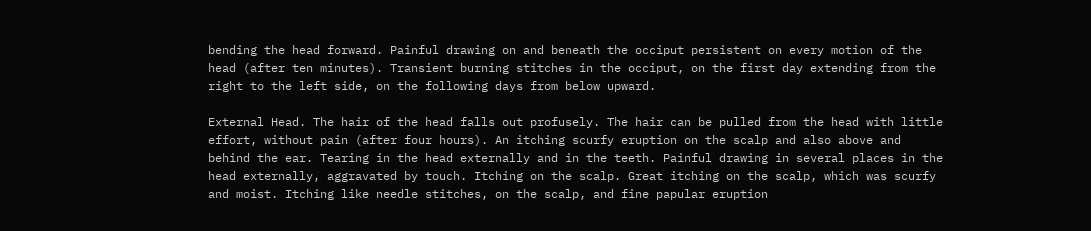bending the head forward. Painful drawing on and beneath the occiput persistent on every motion of the head (after ten minutes). Transient burning stitches in the occiput, on the first day extending from the right to the left side, on the following days from below upward.

External Head. The hair of the head falls out profusely. The hair can be pulled from the head with little effort, without pain (after four hours). An itching scurfy eruption on the scalp and also above and behind the ear. Tearing in the head externally and in the teeth. Painful drawing in several places in the head externally, aggravated by touch. Itching on the scalp. Great itching on the scalp, which was scurfy and moist. Itching like needle stitches, on the scalp, and fine papular eruption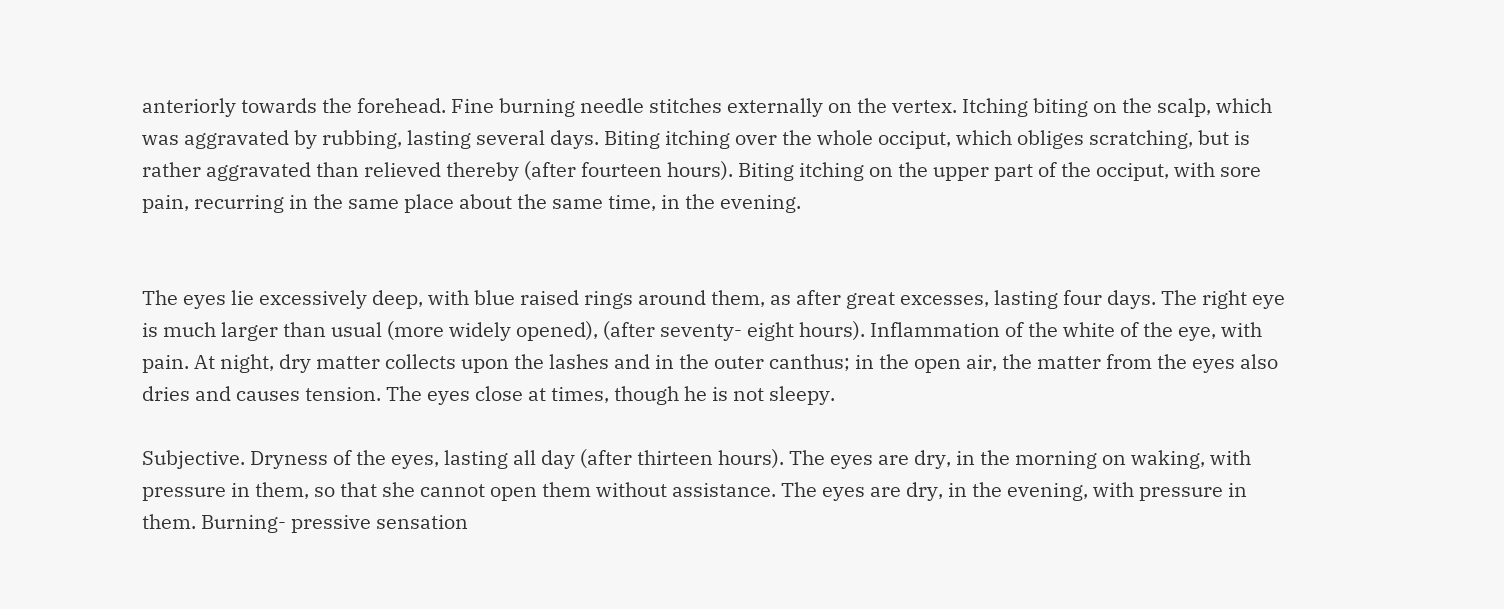anteriorly towards the forehead. Fine burning needle stitches externally on the vertex. Itching biting on the scalp, which was aggravated by rubbing, lasting several days. Biting itching over the whole occiput, which obliges scratching, but is rather aggravated than relieved thereby (after fourteen hours). Biting itching on the upper part of the occiput, with sore pain, recurring in the same place about the same time, in the evening.


The eyes lie excessively deep, with blue raised rings around them, as after great excesses, lasting four days. The right eye is much larger than usual (more widely opened), (after seventy- eight hours). Inflammation of the white of the eye, with pain. At night, dry matter collects upon the lashes and in the outer canthus; in the open air, the matter from the eyes also dries and causes tension. The eyes close at times, though he is not sleepy.

Subjective. Dryness of the eyes, lasting all day (after thirteen hours). The eyes are dry, in the morning on waking, with pressure in them, so that she cannot open them without assistance. The eyes are dry, in the evening, with pressure in them. Burning- pressive sensation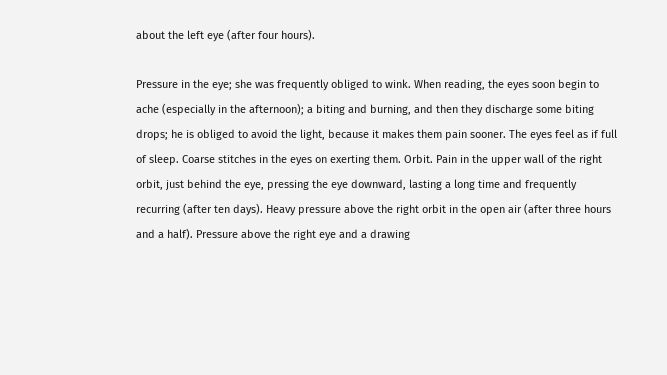about the left eye (after four hours).

Pressure in the eye; she was frequently obliged to wink. When reading, the eyes soon begin to ache (especially in the afternoon); a biting and burning, and then they discharge some biting drops; he is obliged to avoid the light, because it makes them pain sooner. The eyes feel as if full of sleep. Coarse stitches in the eyes on exerting them. Orbit. Pain in the upper wall of the right orbit, just behind the eye, pressing the eye downward, lasting a long time and frequently recurring (after ten days). Heavy pressure above the right orbit in the open air (after three hours and a half). Pressure above the right eye and a drawing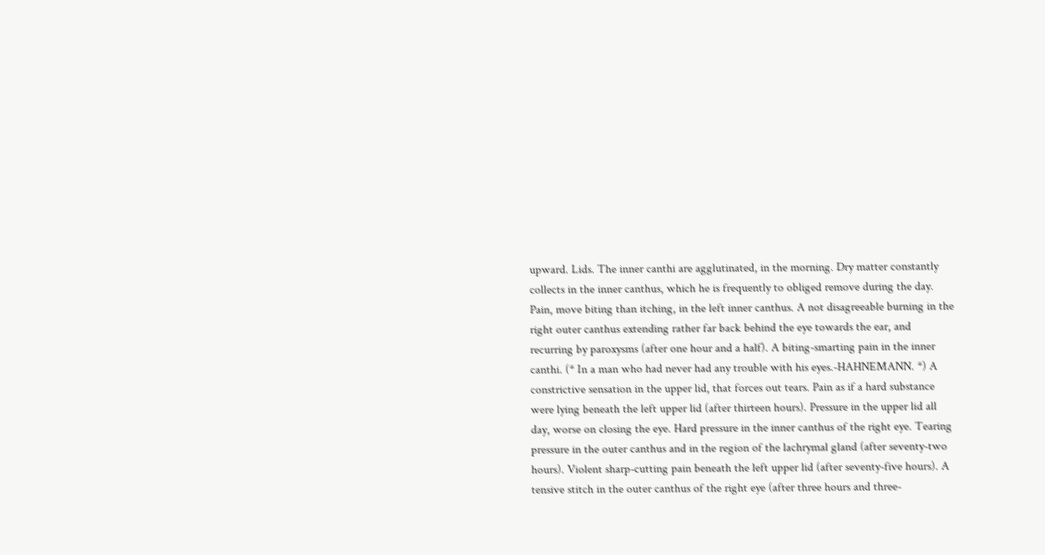upward. Lids. The inner canthi are agglutinated, in the morning. Dry matter constantly collects in the inner canthus, which he is frequently to obliged remove during the day. Pain, move biting than itching, in the left inner canthus. A not disagreeable burning in the right outer canthus extending rather far back behind the eye towards the ear, and recurring by paroxysms (after one hour and a half). A biting-smarting pain in the inner canthi. (* In a man who had never had any trouble with his eyes.-HAHNEMANN. *) A constrictive sensation in the upper lid, that forces out tears. Pain as if a hard substance were lying beneath the left upper lid (after thirteen hours). Pressure in the upper lid all day, worse on closing the eye. Hard pressure in the inner canthus of the right eye. Tearing pressure in the outer canthus and in the region of the lachrymal gland (after seventy-two hours). Violent sharp-cutting pain beneath the left upper lid (after seventy-five hours). A tensive stitch in the outer canthus of the right eye (after three hours and three-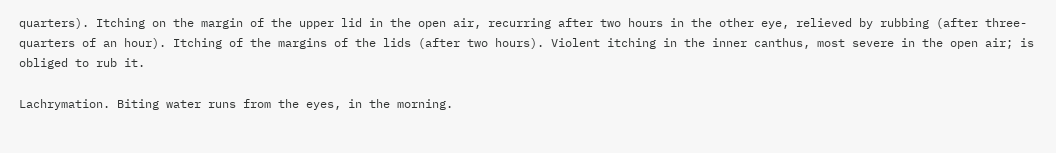quarters). Itching on the margin of the upper lid in the open air, recurring after two hours in the other eye, relieved by rubbing (after three-quarters of an hour). Itching of the margins of the lids (after two hours). Violent itching in the inner canthus, most severe in the open air; is obliged to rub it.

Lachrymation. Biting water runs from the eyes, in the morning.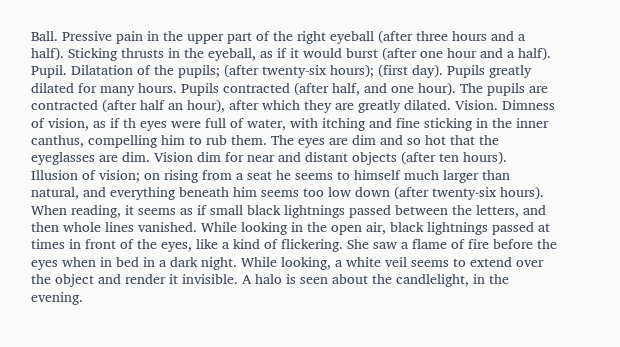Ball. Pressive pain in the upper part of the right eyeball (after three hours and a half). Sticking thrusts in the eyeball, as if it would burst (after one hour and a half). Pupil. Dilatation of the pupils; (after twenty-six hours); (first day). Pupils greatly dilated for many hours. Pupils contracted (after half, and one hour). The pupils are contracted (after half an hour), after which they are greatly dilated. Vision. Dimness of vision, as if th eyes were full of water, with itching and fine sticking in the inner canthus, compelling him to rub them. The eyes are dim and so hot that the eyeglasses are dim. Vision dim for near and distant objects (after ten hours). Illusion of vision; on rising from a seat he seems to himself much larger than natural, and everything beneath him seems too low down (after twenty-six hours). When reading, it seems as if small black lightnings passed between the letters, and then whole lines vanished. While looking in the open air, black lightnings passed at times in front of the eyes, like a kind of flickering. She saw a flame of fire before the eyes when in bed in a dark night. While looking, a white veil seems to extend over the object and render it invisible. A halo is seen about the candlelight, in the evening.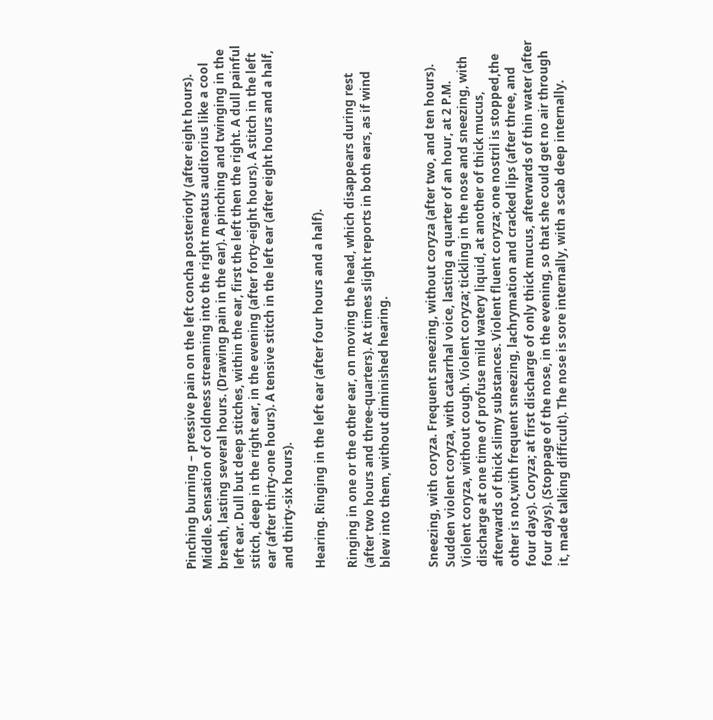Pinching burning – pressive pain on the left concha posteriorly (after eight hours). Middle. Sensation of coldness streaming into the right meatus auditorius like a cool breath, lasting several hours. (Drawing pain in the ear). A pinching and twinging in the left ear. Dull but deep stitches, within the ear, first the left then the right. A dull painful stitch, deep in the right ear, in the evening (after forty-eight hours). A stitch in the left ear (after thirty-one hours). A tensive stitch in the left ear (after eight hours and a half, and thirty-six hours).

Hearing. Ringing in the left ear (after four hours and a half).

Ringing in one or the other ear, on moving the head, which disappears during rest (after two hours and three-quarters). At times slight reports in both ears, as if wind blew into them, without diminished hearing.


Sneezing, with coryza. Frequent sneezing, without coryza (after two, and ten hours). Sudden violent coryza, with catarrhal voice, lasting a quarter of an hour, at 2 P.M. Violent coryza, without cough. Violent coryza; tickling in the nose and sneezing, with discharge at one time of profuse mild watery liquid, at another of thick mucus, afterwards of thick slimy substances. Violent fluent coryza; one nostril is stopped,the other is not,with frequent sneezing, lachrymation and cracked lips (after three, and four days). Coryza; at first discharge of only thick mucus, afterwards of thin water (after four days). (Stoppage of the nose, in the evening, so that she could get no air through it, made talking difficult). The nose is sore internally, with a scab deep internally.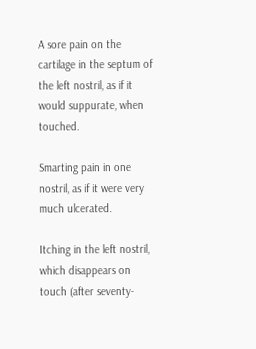A sore pain on the cartilage in the septum of the left nostril, as if it would suppurate, when touched.

Smarting pain in one nostril, as if it were very much ulcerated.

Itching in the left nostril, which disappears on touch (after seventy-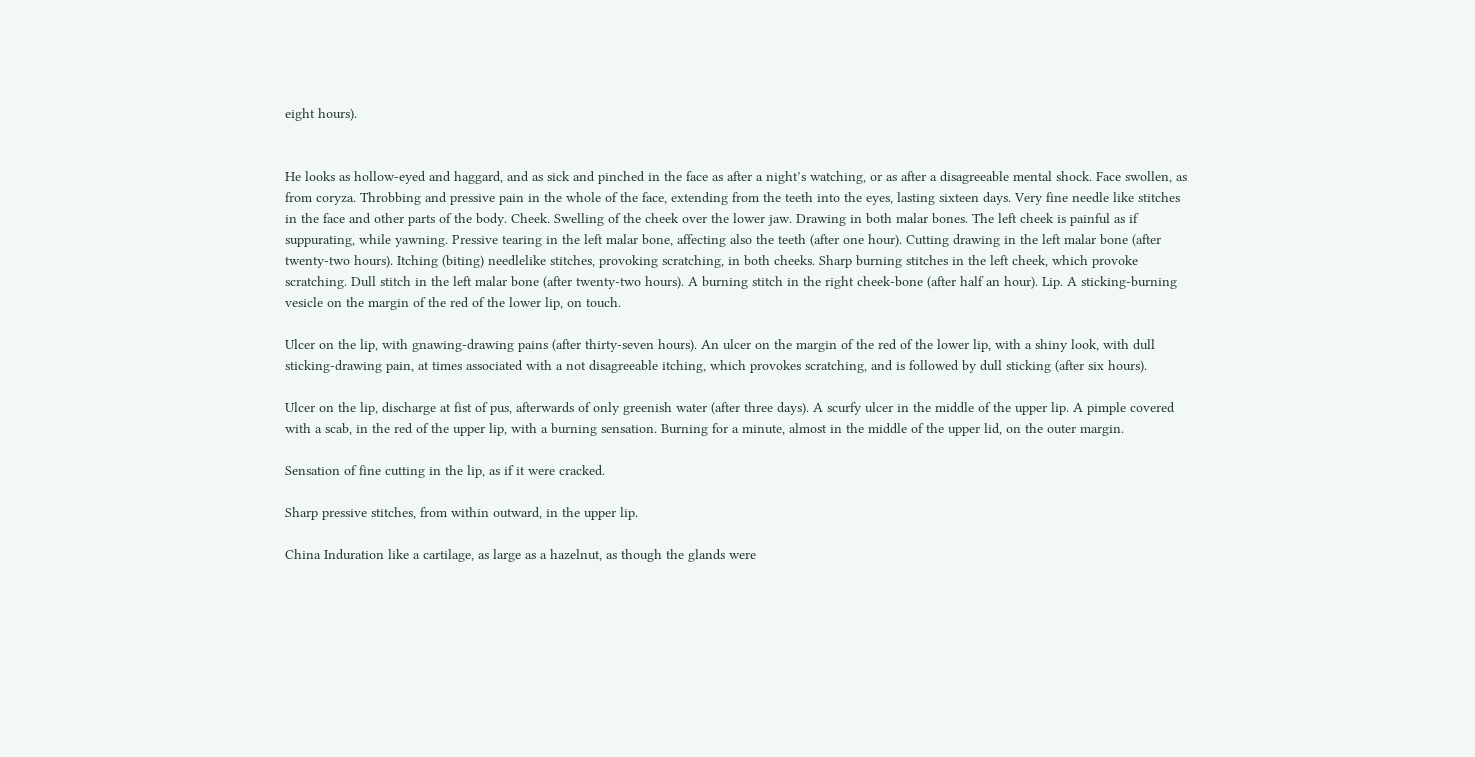eight hours).


He looks as hollow-eyed and haggard, and as sick and pinched in the face as after a night’s watching, or as after a disagreeable mental shock. Face swollen, as from coryza. Throbbing and pressive pain in the whole of the face, extending from the teeth into the eyes, lasting sixteen days. Very fine needle like stitches in the face and other parts of the body. Cheek. Swelling of the cheek over the lower jaw. Drawing in both malar bones. The left cheek is painful as if suppurating, while yawning. Pressive tearing in the left malar bone, affecting also the teeth (after one hour). Cutting drawing in the left malar bone (after twenty-two hours). Itching (biting) needlelike stitches, provoking scratching, in both cheeks. Sharp burning stitches in the left cheek, which provoke scratching. Dull stitch in the left malar bone (after twenty-two hours). A burning stitch in the right cheek-bone (after half an hour). Lip. A sticking-burning vesicle on the margin of the red of the lower lip, on touch.

Ulcer on the lip, with gnawing-drawing pains (after thirty-seven hours). An ulcer on the margin of the red of the lower lip, with a shiny look, with dull sticking-drawing pain, at times associated with a not disagreeable itching, which provokes scratching, and is followed by dull sticking (after six hours).

Ulcer on the lip, discharge at fist of pus, afterwards of only greenish water (after three days). A scurfy ulcer in the middle of the upper lip. A pimple covered with a scab, in the red of the upper lip, with a burning sensation. Burning for a minute, almost in the middle of the upper lid, on the outer margin.

Sensation of fine cutting in the lip, as if it were cracked.

Sharp pressive stitches, from within outward, in the upper lip.

China Induration like a cartilage, as large as a hazelnut, as though the glands were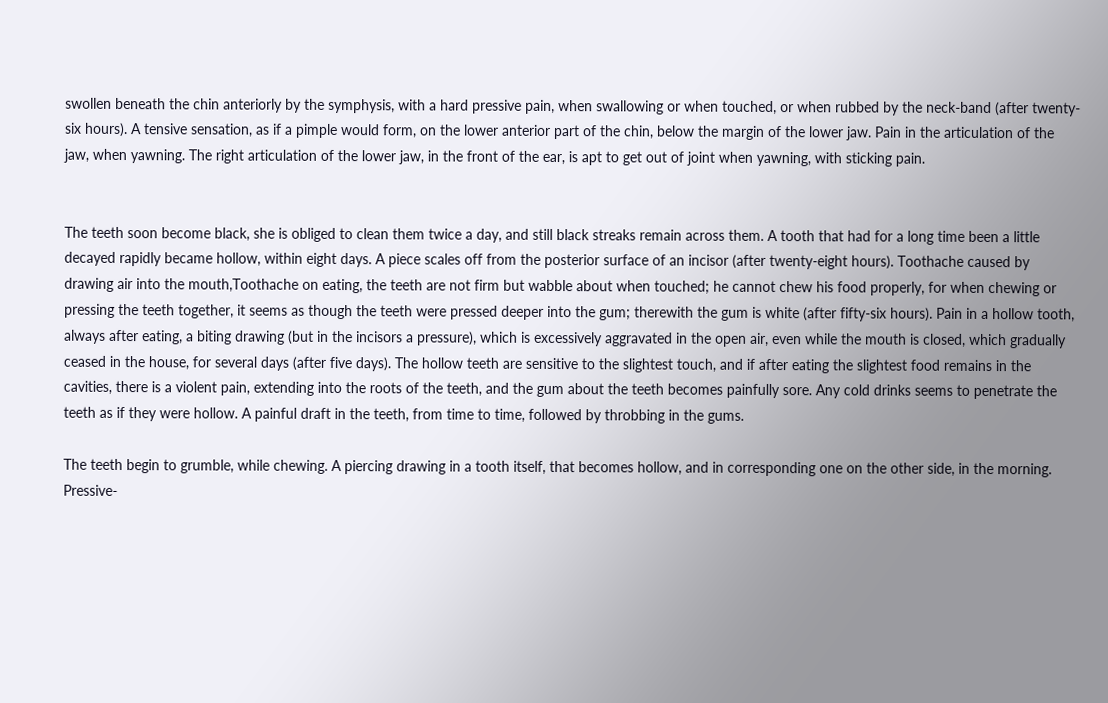swollen beneath the chin anteriorly by the symphysis, with a hard pressive pain, when swallowing or when touched, or when rubbed by the neck-band (after twenty-six hours). A tensive sensation, as if a pimple would form, on the lower anterior part of the chin, below the margin of the lower jaw. Pain in the articulation of the jaw, when yawning. The right articulation of the lower jaw, in the front of the ear, is apt to get out of joint when yawning, with sticking pain.


The teeth soon become black, she is obliged to clean them twice a day, and still black streaks remain across them. A tooth that had for a long time been a little decayed rapidly became hollow, within eight days. A piece scales off from the posterior surface of an incisor (after twenty-eight hours). Toothache caused by drawing air into the mouth,Toothache on eating, the teeth are not firm but wabble about when touched; he cannot chew his food properly, for when chewing or pressing the teeth together, it seems as though the teeth were pressed deeper into the gum; therewith the gum is white (after fifty-six hours). Pain in a hollow tooth, always after eating, a biting drawing (but in the incisors a pressure), which is excessively aggravated in the open air, even while the mouth is closed, which gradually ceased in the house, for several days (after five days). The hollow teeth are sensitive to the slightest touch, and if after eating the slightest food remains in the cavities, there is a violent pain, extending into the roots of the teeth, and the gum about the teeth becomes painfully sore. Any cold drinks seems to penetrate the teeth as if they were hollow. A painful draft in the teeth, from time to time, followed by throbbing in the gums.

The teeth begin to grumble, while chewing. A piercing drawing in a tooth itself, that becomes hollow, and in corresponding one on the other side, in the morning. Pressive-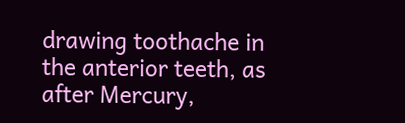drawing toothache in the anterior teeth, as after Mercury,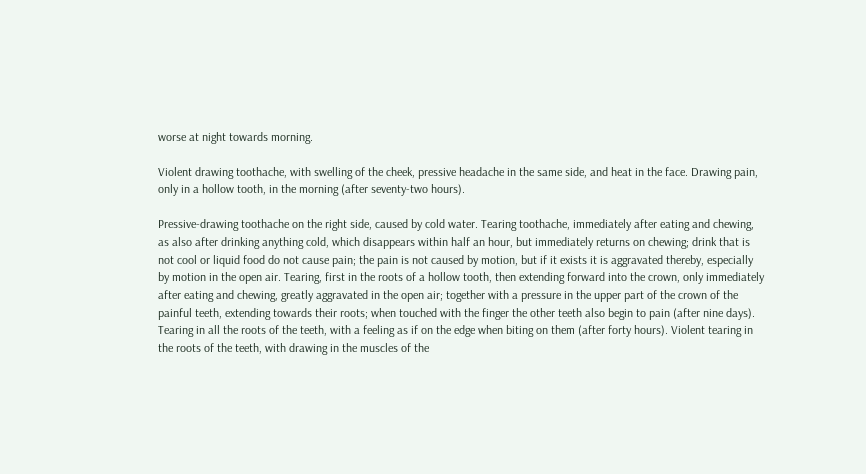worse at night towards morning.

Violent drawing toothache, with swelling of the cheek, pressive headache in the same side, and heat in the face. Drawing pain, only in a hollow tooth, in the morning (after seventy-two hours).

Pressive-drawing toothache on the right side, caused by cold water. Tearing toothache, immediately after eating and chewing, as also after drinking anything cold, which disappears within half an hour, but immediately returns on chewing; drink that is not cool or liquid food do not cause pain; the pain is not caused by motion, but if it exists it is aggravated thereby, especially by motion in the open air. Tearing, first in the roots of a hollow tooth, then extending forward into the crown, only immediately after eating and chewing, greatly aggravated in the open air; together with a pressure in the upper part of the crown of the painful teeth, extending towards their roots; when touched with the finger the other teeth also begin to pain (after nine days). Tearing in all the roots of the teeth, with a feeling as if on the edge when biting on them (after forty hours). Violent tearing in the roots of the teeth, with drawing in the muscles of the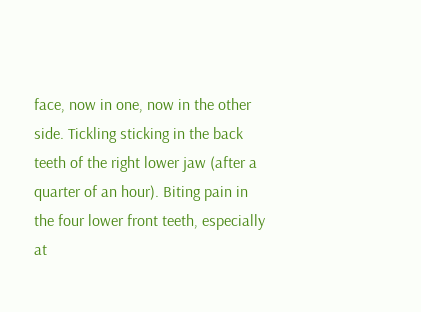face, now in one, now in the other side. Tickling sticking in the back teeth of the right lower jaw (after a quarter of an hour). Biting pain in the four lower front teeth, especially at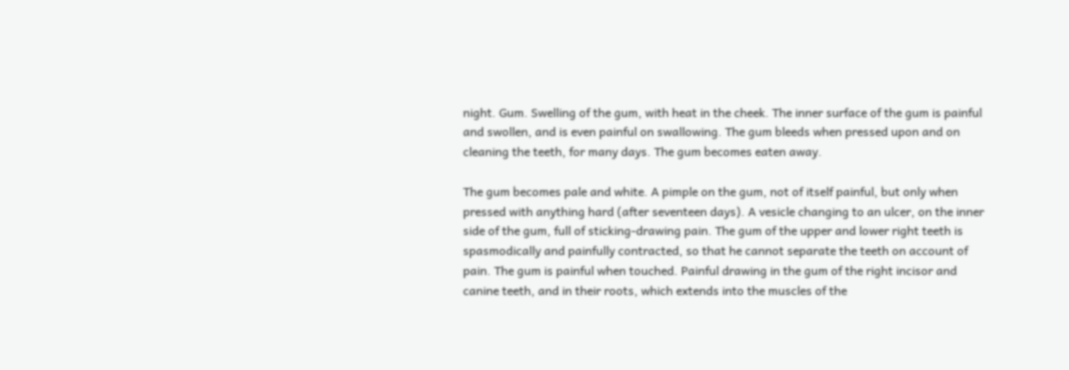night. Gum. Swelling of the gum, with heat in the cheek. The inner surface of the gum is painful and swollen, and is even painful on swallowing. The gum bleeds when pressed upon and on cleaning the teeth, for many days. The gum becomes eaten away.

The gum becomes pale and white. A pimple on the gum, not of itself painful, but only when pressed with anything hard (after seventeen days). A vesicle changing to an ulcer, on the inner side of the gum, full of sticking-drawing pain. The gum of the upper and lower right teeth is spasmodically and painfully contracted, so that he cannot separate the teeth on account of pain. The gum is painful when touched. Painful drawing in the gum of the right incisor and canine teeth, and in their roots, which extends into the muscles of the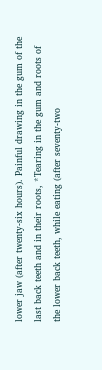lower jaw (after twenty-six hours). Painful drawing in the gum of the last back teeth and in their roots, *Tearing in the gum and roots of the lower back teeth, while eating (after seventy-two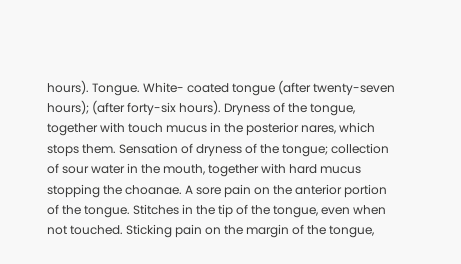hours). Tongue. White- coated tongue (after twenty-seven hours); (after forty-six hours). Dryness of the tongue, together with touch mucus in the posterior nares, which stops them. Sensation of dryness of the tongue; collection of sour water in the mouth, together with hard mucus stopping the choanae. A sore pain on the anterior portion of the tongue. Stitches in the tip of the tongue, even when not touched. Sticking pain on the margin of the tongue,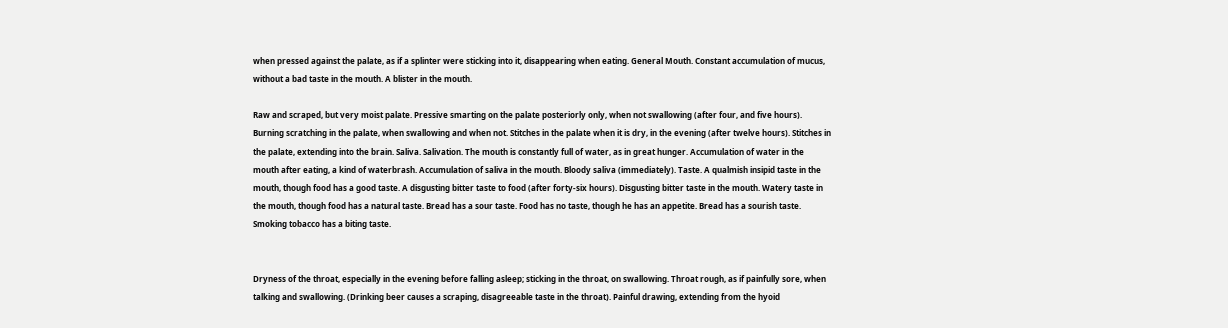when pressed against the palate, as if a splinter were sticking into it, disappearing when eating. General Mouth. Constant accumulation of mucus, without a bad taste in the mouth. A blister in the mouth.

Raw and scraped, but very moist palate. Pressive smarting on the palate posteriorly only, when not swallowing (after four, and five hours). Burning scratching in the palate, when swallowing and when not. Stitches in the palate when it is dry, in the evening (after twelve hours). Stitches in the palate, extending into the brain. Saliva. Salivation. The mouth is constantly full of water, as in great hunger. Accumulation of water in the mouth after eating, a kind of waterbrash. Accumulation of saliva in the mouth. Bloody saliva (immediately). Taste. A qualmish insipid taste in the mouth, though food has a good taste. A disgusting bitter taste to food (after forty-six hours). Disgusting bitter taste in the mouth. Watery taste in the mouth, though food has a natural taste. Bread has a sour taste. Food has no taste, though he has an appetite. Bread has a sourish taste. Smoking tobacco has a biting taste.


Dryness of the throat, especially in the evening before falling asleep; sticking in the throat, on swallowing. Throat rough, as if painfully sore, when talking and swallowing. (Drinking beer causes a scraping, disagreeable taste in the throat). Painful drawing, extending from the hyoid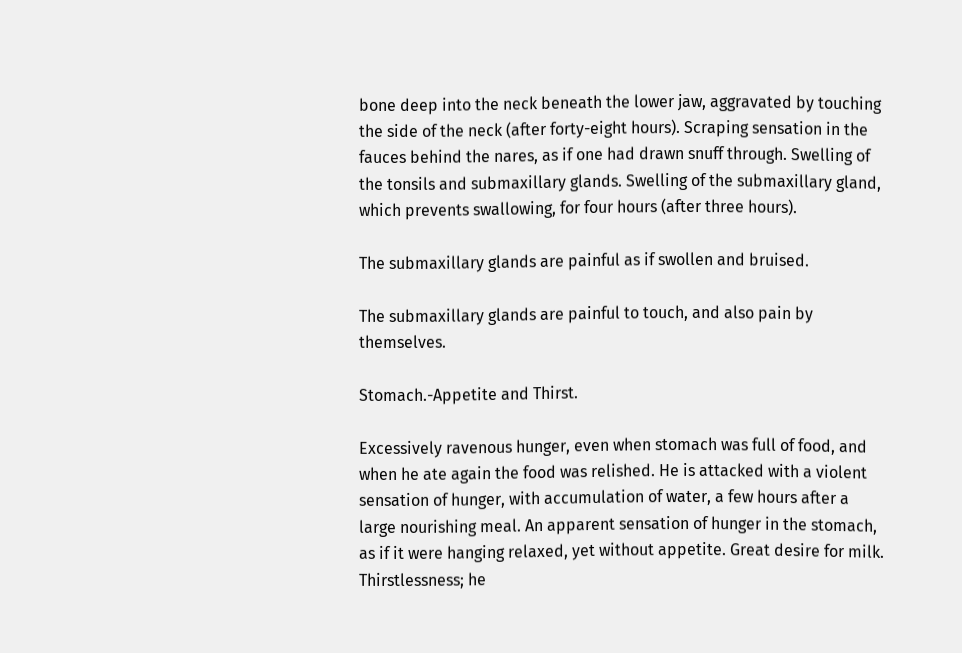bone deep into the neck beneath the lower jaw, aggravated by touching the side of the neck (after forty-eight hours). Scraping sensation in the fauces behind the nares, as if one had drawn snuff through. Swelling of the tonsils and submaxillary glands. Swelling of the submaxillary gland, which prevents swallowing, for four hours (after three hours).

The submaxillary glands are painful as if swollen and bruised.

The submaxillary glands are painful to touch, and also pain by themselves.

Stomach.-Appetite and Thirst.

Excessively ravenous hunger, even when stomach was full of food, and when he ate again the food was relished. He is attacked with a violent sensation of hunger, with accumulation of water, a few hours after a large nourishing meal. An apparent sensation of hunger in the stomach, as if it were hanging relaxed, yet without appetite. Great desire for milk. Thirstlessness; he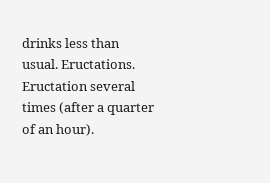drinks less than usual. Eructations. Eructation several times (after a quarter of an hour).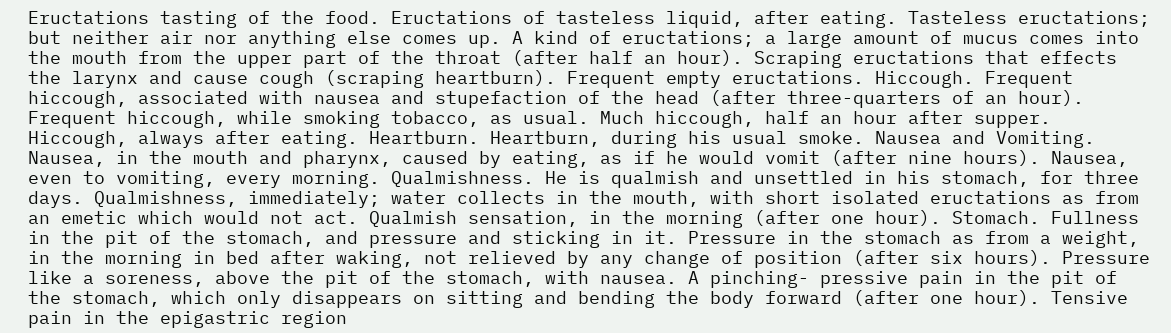Eructations tasting of the food. Eructations of tasteless liquid, after eating. Tasteless eructations; but neither air nor anything else comes up. A kind of eructations; a large amount of mucus comes into the mouth from the upper part of the throat (after half an hour). Scraping eructations that effects the larynx and cause cough (scraping heartburn). Frequent empty eructations. Hiccough. Frequent hiccough, associated with nausea and stupefaction of the head (after three-quarters of an hour). Frequent hiccough, while smoking tobacco, as usual. Much hiccough, half an hour after supper. Hiccough, always after eating. Heartburn. Heartburn, during his usual smoke. Nausea and Vomiting. Nausea, in the mouth and pharynx, caused by eating, as if he would vomit (after nine hours). Nausea, even to vomiting, every morning. Qualmishness. He is qualmish and unsettled in his stomach, for three days. Qualmishness, immediately; water collects in the mouth, with short isolated eructations as from an emetic which would not act. Qualmish sensation, in the morning (after one hour). Stomach. Fullness in the pit of the stomach, and pressure and sticking in it. Pressure in the stomach as from a weight, in the morning in bed after waking, not relieved by any change of position (after six hours). Pressure like a soreness, above the pit of the stomach, with nausea. A pinching- pressive pain in the pit of the stomach, which only disappears on sitting and bending the body forward (after one hour). Tensive pain in the epigastric region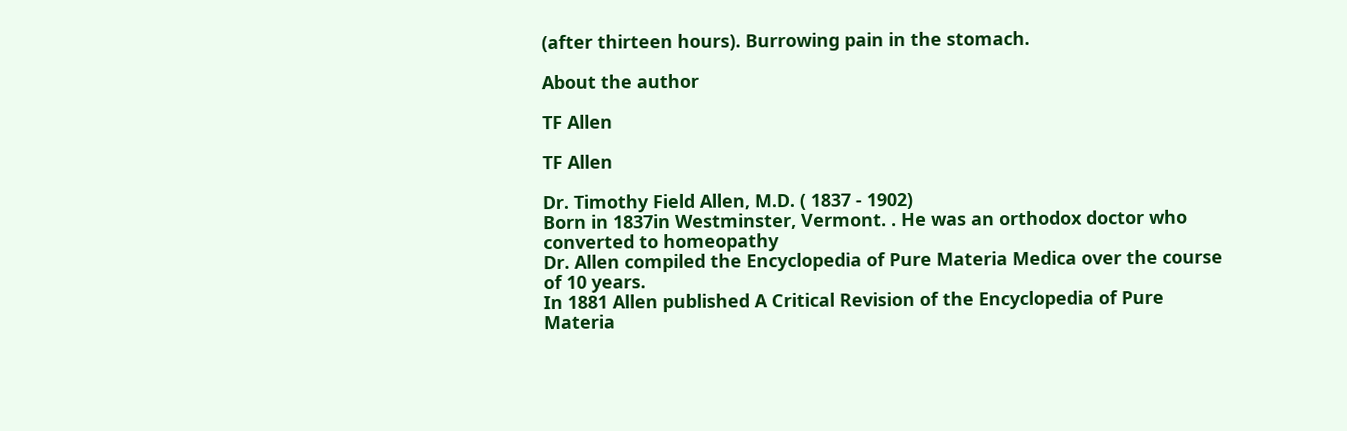(after thirteen hours). Burrowing pain in the stomach.

About the author

TF Allen

TF Allen

Dr. Timothy Field Allen, M.D. ( 1837 - 1902)
Born in 1837in Westminster, Vermont. . He was an orthodox doctor who converted to homeopathy
Dr. Allen compiled the Encyclopedia of Pure Materia Medica over the course of 10 years.
In 1881 Allen published A Critical Revision of the Encyclopedia of Pure Materia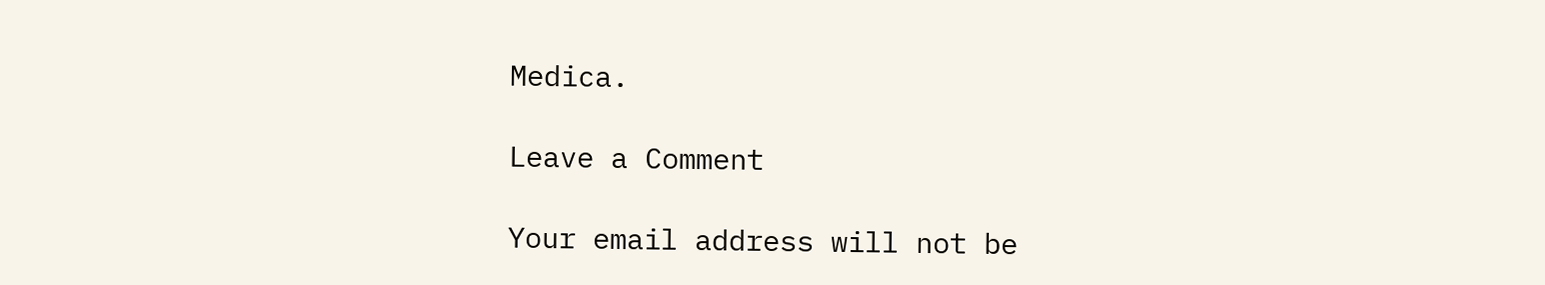Medica.

Leave a Comment

Your email address will not be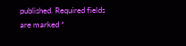published. Required fields are marked *